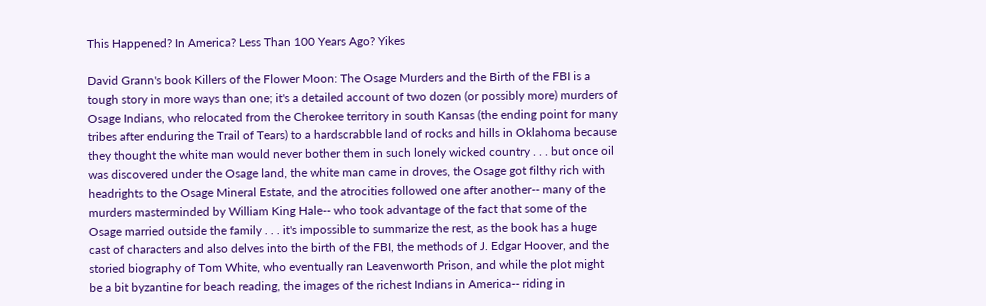This Happened? In America? Less Than 100 Years Ago? Yikes

David Grann's book Killers of the Flower Moon: The Osage Murders and the Birth of the FBI is a tough story in more ways than one; it's a detailed account of two dozen (or possibly more) murders of Osage Indians, who relocated from the Cherokee territory in south Kansas (the ending point for many tribes after enduring the Trail of Tears) to a hardscrabble land of rocks and hills in Oklahoma because they thought the white man would never bother them in such lonely wicked country . . . but once oil was discovered under the Osage land, the white man came in droves, the Osage got filthy rich with headrights to the Osage Mineral Estate, and the atrocities followed one after another-- many of the murders masterminded by William King Hale-- who took advantage of the fact that some of the Osage married outside the family . . . it's impossible to summarize the rest, as the book has a huge cast of characters and also delves into the birth of the FBI, the methods of J. Edgar Hoover, and the storied biography of Tom White, who eventually ran Leavenworth Prison, and while the plot might be a bit byzantine for beach reading, the images of the richest Indians in America-- riding in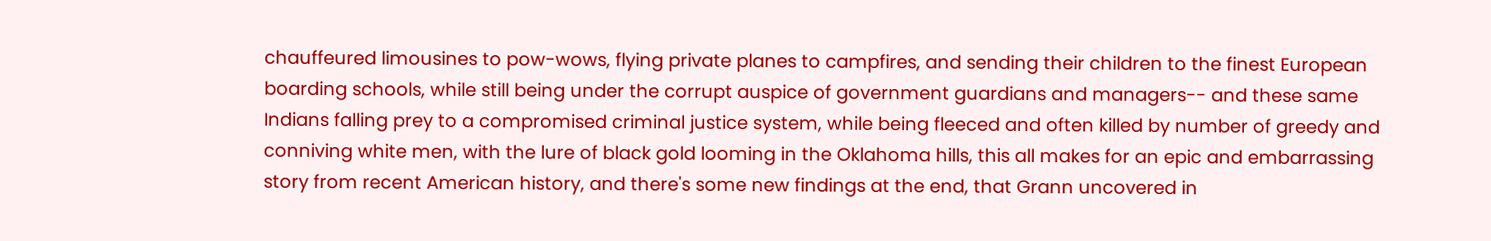chauffeured limousines to pow-wows, flying private planes to campfires, and sending their children to the finest European boarding schools, while still being under the corrupt auspice of government guardians and managers-- and these same Indians falling prey to a compromised criminal justice system, while being fleeced and often killed by number of greedy and conniving white men, with the lure of black gold looming in the Oklahoma hills, this all makes for an epic and embarrassing story from recent American history, and there's some new findings at the end, that Grann uncovered in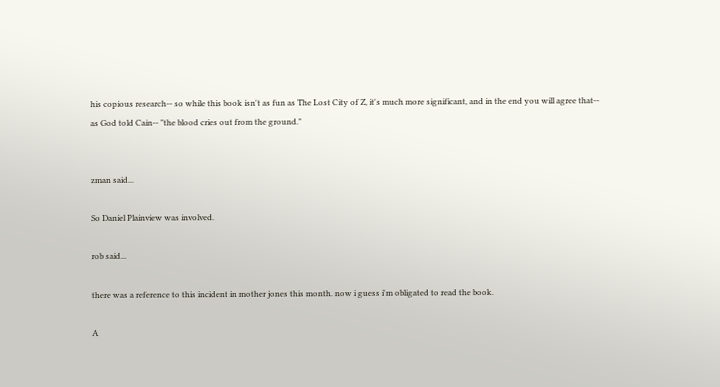his copious research-- so while this book isn't as fun as The Lost City of Z, it's much more significant, and in the end you will agree that-- as God told Cain-- "the blood cries out from the ground."


zman said...

So Daniel Plainview was involved.

rob said...

there was a reference to this incident in mother jones this month. now i guess i'm obligated to read the book.

A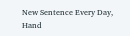New Sentence Every Day, Hand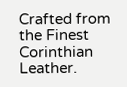Crafted from the Finest Corinthian Leather.